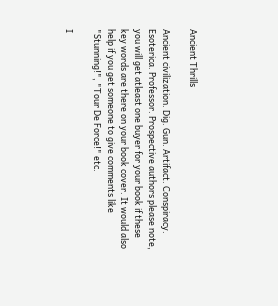Ancient Thrills

Ancient civilization. Dig. Gun. Artifact. Conspiracy. Esoterica. Professor. Prospective authors please note, you will get atleast one buyer for your book if these key words are there on your book cover. It would also help if you get someone to give comments like "Stunning!", "Tour De Force!" etc.

I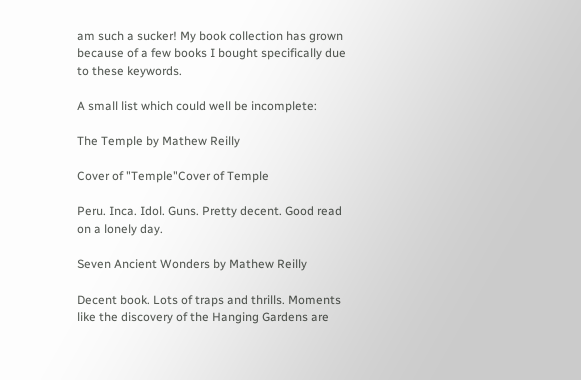am such a sucker! My book collection has grown because of a few books I bought specifically due to these keywords.

A small list which could well be incomplete:

The Temple by Mathew Reilly

Cover of "Temple"Cover of Temple

Peru. Inca. Idol. Guns. Pretty decent. Good read on a lonely day.

Seven Ancient Wonders by Mathew Reilly

Decent book. Lots of traps and thrills. Moments like the discovery of the Hanging Gardens are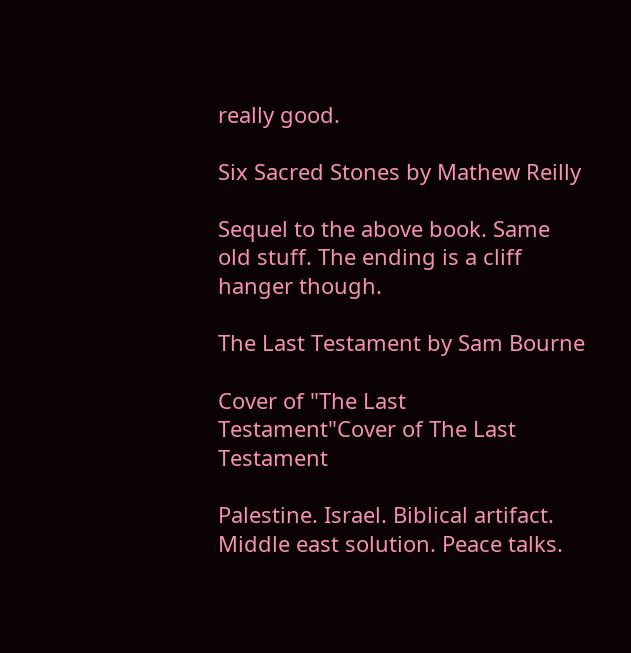really good.

Six Sacred Stones by Mathew Reilly

Sequel to the above book. Same old stuff. The ending is a cliff hanger though.

The Last Testament by Sam Bourne

Cover of "The Last Testament"Cover of The Last Testament

Palestine. Israel. Biblical artifact. Middle east solution. Peace talks.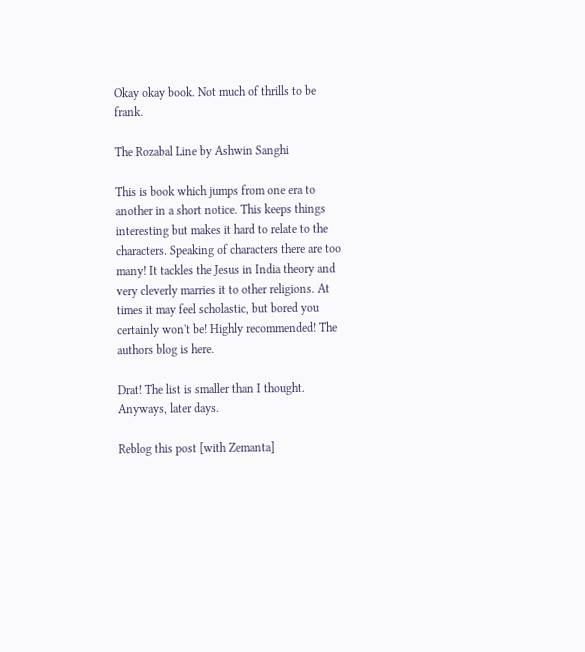Okay okay book. Not much of thrills to be frank.

The Rozabal Line by Ashwin Sanghi

This is book which jumps from one era to another in a short notice. This keeps things interesting but makes it hard to relate to the characters. Speaking of characters there are too many! It tackles the Jesus in India theory and very cleverly marries it to other religions. At times it may feel scholastic, but bored you certainly won't be! Highly recommended! The authors blog is here.

Drat! The list is smaller than I thought. Anyways, later days.

Reblog this post [with Zemanta]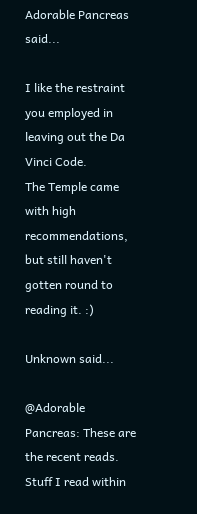Adorable Pancreas said...

I like the restraint you employed in leaving out the Da Vinci Code.
The Temple came with high recommendations, but still haven't gotten round to reading it. :)

Unknown said...

@Adorable Pancreas: These are the recent reads. Stuff I read within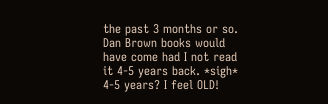the past 3 months or so. Dan Brown books would have come had I not read it 4-5 years back. *sigh* 4-5 years? I feel OLD!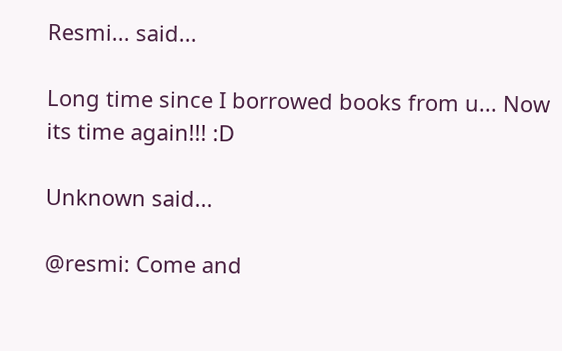Resmi... said...

Long time since I borrowed books from u... Now its time again!!! :D

Unknown said...

@resmi: Come and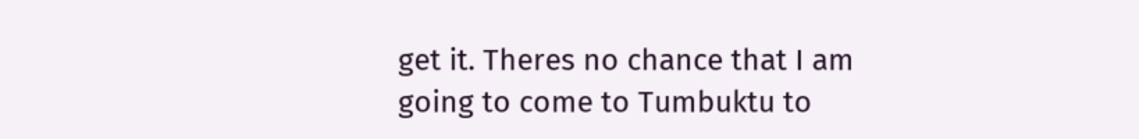get it. Theres no chance that I am going to come to Tumbuktu to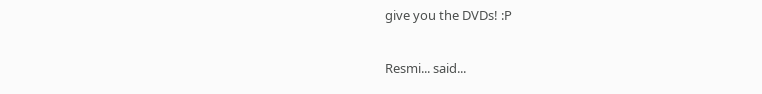give you the DVDs! :P

Resmi... said...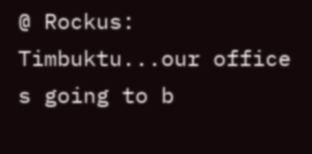@ Rockus: Timbuktu...our office s going to b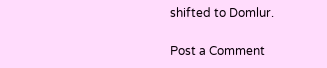shifted to Domlur.

Post a Comment